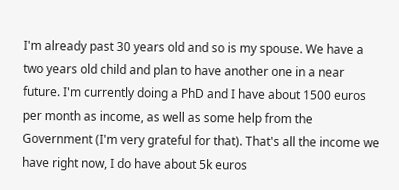I'm already past 30 years old and so is my spouse. We have a two years old child and plan to have another one in a near future. I'm currently doing a PhD and I have about 1500 euros per month as income, as well as some help from the Government (I'm very grateful for that). That's all the income we have right now, I do have about 5k euros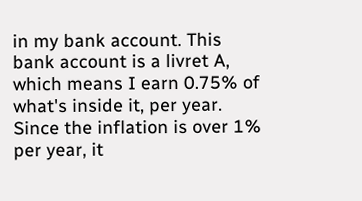in my bank account. This bank account is a livret A, which means I earn 0.75% of what's inside it, per year. Since the inflation is over 1% per year, it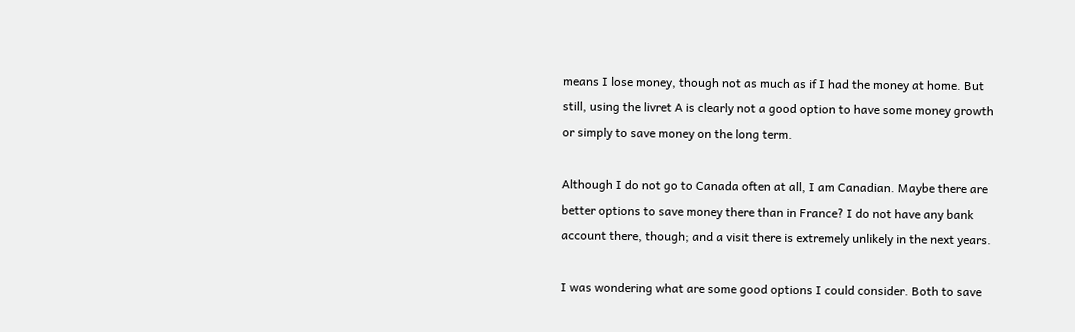means I lose money, though not as much as if I had the money at home. But still, using the livret A is clearly not a good option to have some money growth or simply to save money on the long term.

Although I do not go to Canada often at all, I am Canadian. Maybe there are better options to save money there than in France? I do not have any bank account there, though; and a visit there is extremely unlikely in the next years.

I was wondering what are some good options I could consider. Both to save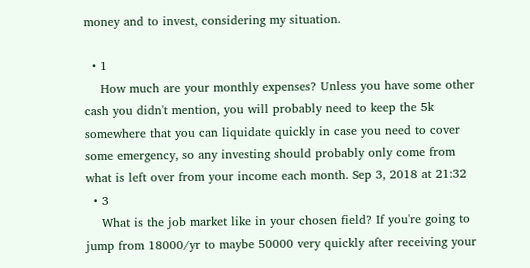money and to invest, considering my situation.

  • 1
    How much are your monthly expenses? Unless you have some other cash you didn't mention, you will probably need to keep the 5k somewhere that you can liquidate quickly in case you need to cover some emergency, so any investing should probably only come from what is left over from your income each month. Sep 3, 2018 at 21:32
  • 3
    What is the job market like in your chosen field? If you're going to jump from 18000/yr to maybe 50000 very quickly after receiving your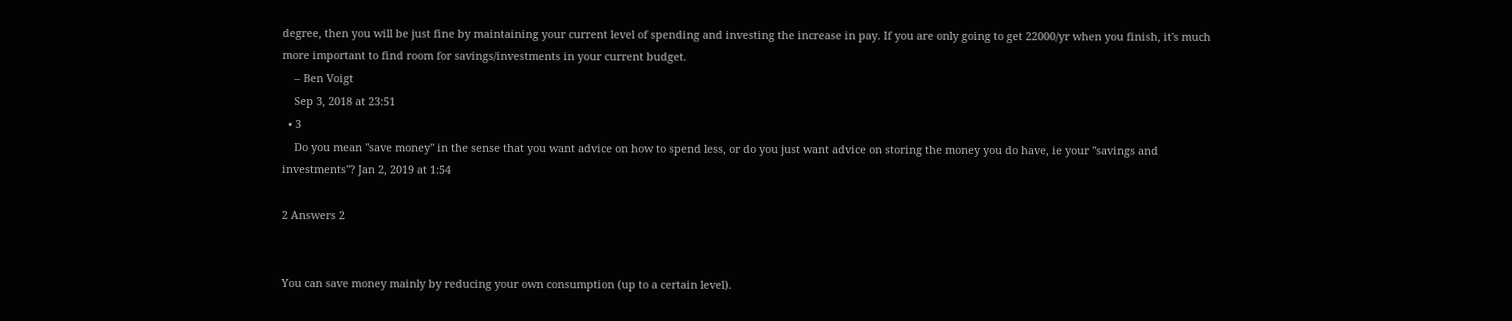degree, then you will be just fine by maintaining your current level of spending and investing the increase in pay. If you are only going to get 22000/yr when you finish, it's much more important to find room for savings/investments in your current budget.
    – Ben Voigt
    Sep 3, 2018 at 23:51
  • 3
    Do you mean "save money" in the sense that you want advice on how to spend less, or do you just want advice on storing the money you do have, ie your "savings and investments"? Jan 2, 2019 at 1:54

2 Answers 2


You can save money mainly by reducing your own consumption (up to a certain level).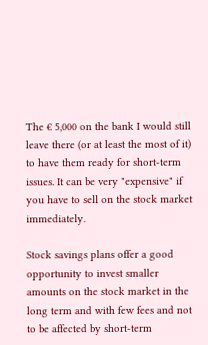The € 5,000 on the bank I would still leave there (or at least the most of it) to have them ready for short-term issues. It can be very "expensive" if you have to sell on the stock market immediately.

Stock savings plans offer a good opportunity to invest smaller amounts on the stock market in the long term and with few fees and not to be affected by short-term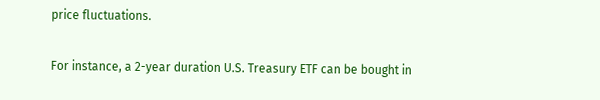price fluctuations.


For instance, a 2-year duration U.S. Treasury ETF can be bought in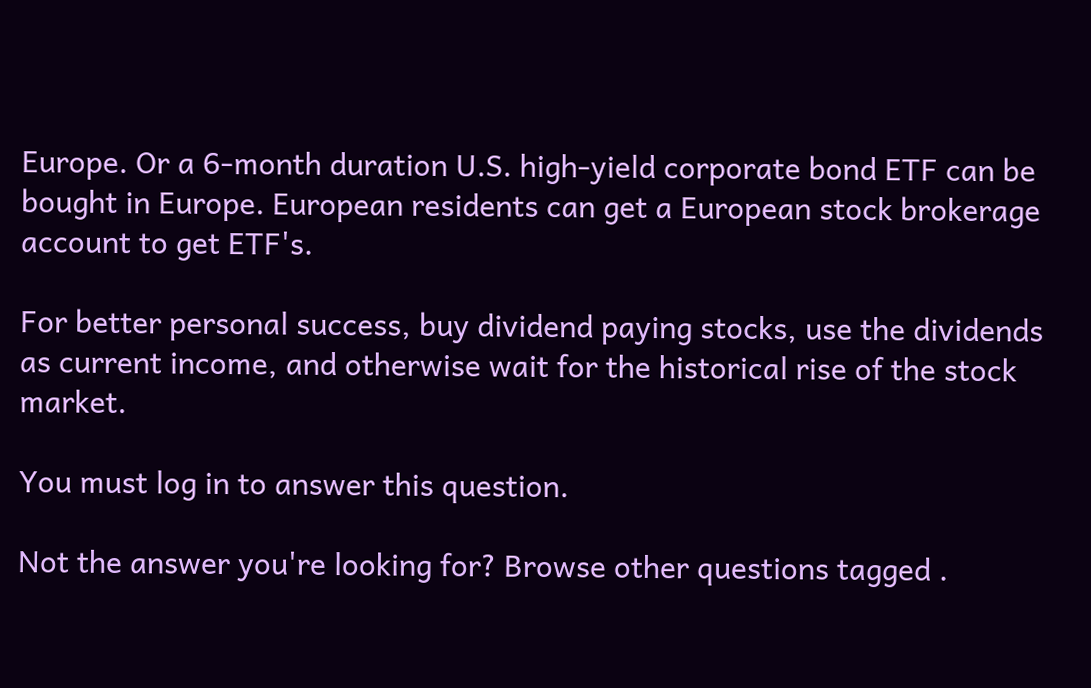Europe. Or a 6-month duration U.S. high-yield corporate bond ETF can be bought in Europe. European residents can get a European stock brokerage account to get ETF's.

For better personal success, buy dividend paying stocks, use the dividends as current income, and otherwise wait for the historical rise of the stock market.

You must log in to answer this question.

Not the answer you're looking for? Browse other questions tagged .